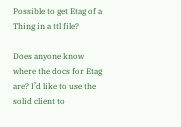Possible to get Etag of a Thing in a ttl file?

Does anyone know where the docs for Etag are? I’d like to use the solid client to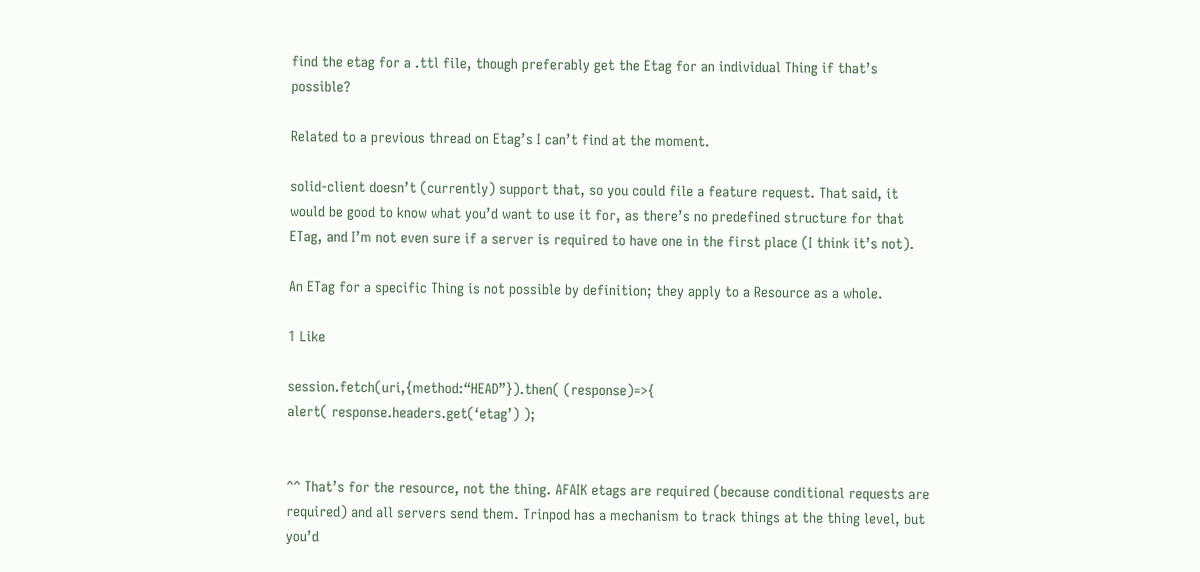find the etag for a .ttl file, though preferably get the Etag for an individual Thing if that’s possible?

Related to a previous thread on Etag’s I can’t find at the moment.

solid-client doesn’t (currently) support that, so you could file a feature request. That said, it would be good to know what you’d want to use it for, as there’s no predefined structure for that ETag, and I’m not even sure if a server is required to have one in the first place (I think it’s not).

An ETag for a specific Thing is not possible by definition; they apply to a Resource as a whole.

1 Like

session.fetch(uri,{method:“HEAD”}).then( (response)=>{
alert( response.headers.get(‘etag’) );


^^ That’s for the resource, not the thing. AFAIK etags are required (because conditional requests are required) and all servers send them. Trinpod has a mechanism to track things at the thing level, but you’d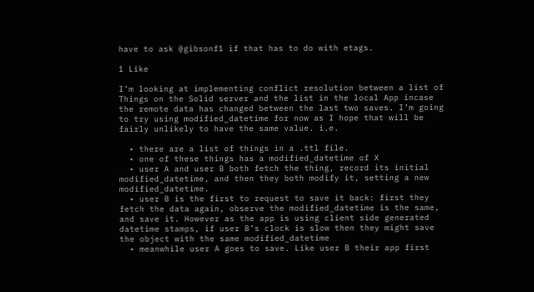have to ask @gibsonf1 if that has to do with etags.

1 Like

I’m looking at implementing conflict resolution between a list of Things on the Solid server and the list in the local App incase the remote data has changed between the last two saves. I’m going to try using modified_datetime for now as I hope that will be fairly unlikely to have the same value. i.e.

  • there are a list of things in a .ttl file.
  • one of these things has a modified_datetime of X
  • user A and user B both fetch the thing, record its initial modified_datetime, and then they both modify it, setting a new modified_datetime.
  • user B is the first to request to save it back: first they fetch the data again, observe the modified_datetime is the same, and save it. However as the app is using client side generated datetime stamps, if user B’s clock is slow then they might save the object with the same modified_datetime
  • meanwhile user A goes to save. Like user B their app first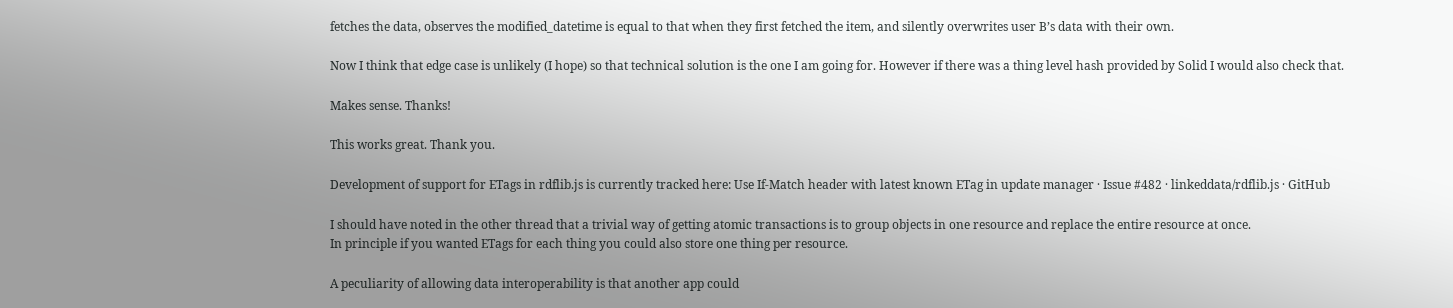fetches the data, observes the modified_datetime is equal to that when they first fetched the item, and silently overwrites user B’s data with their own.

Now I think that edge case is unlikely (I hope) so that technical solution is the one I am going for. However if there was a thing level hash provided by Solid I would also check that.

Makes sense. Thanks!

This works great. Thank you.

Development of support for ETags in rdflib.js is currently tracked here: Use If-Match header with latest known ETag in update manager · Issue #482 · linkeddata/rdflib.js · GitHub

I should have noted in the other thread that a trivial way of getting atomic transactions is to group objects in one resource and replace the entire resource at once.
In principle if you wanted ETags for each thing you could also store one thing per resource.

A peculiarity of allowing data interoperability is that another app could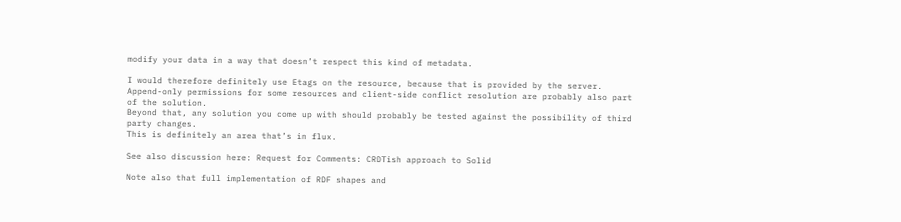modify your data in a way that doesn’t respect this kind of metadata.

I would therefore definitely use Etags on the resource, because that is provided by the server. Append-only permissions for some resources and client-side conflict resolution are probably also part of the solution.
Beyond that, any solution you come up with should probably be tested against the possibility of third party changes.
This is definitely an area that’s in flux.

See also discussion here: Request for Comments: CRDTish approach to Solid

Note also that full implementation of RDF shapes and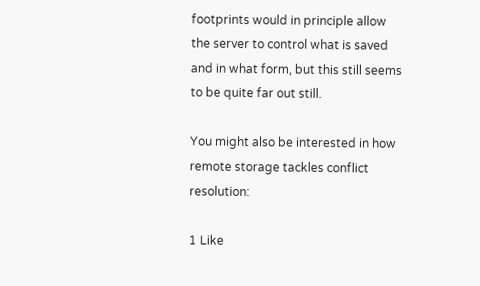footprints would in principle allow the server to control what is saved and in what form, but this still seems to be quite far out still.

You might also be interested in how remote storage tackles conflict resolution:

1 Like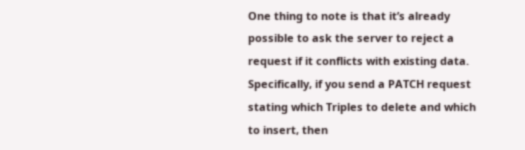One thing to note is that it’s already possible to ask the server to reject a request if it conflicts with existing data. Specifically, if you send a PATCH request stating which Triples to delete and which to insert, then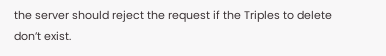the server should reject the request if the Triples to delete don’t exist.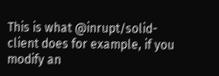This is what @inrupt/solid-client does for example, if you modify an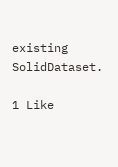existing SolidDataset.

1 Like